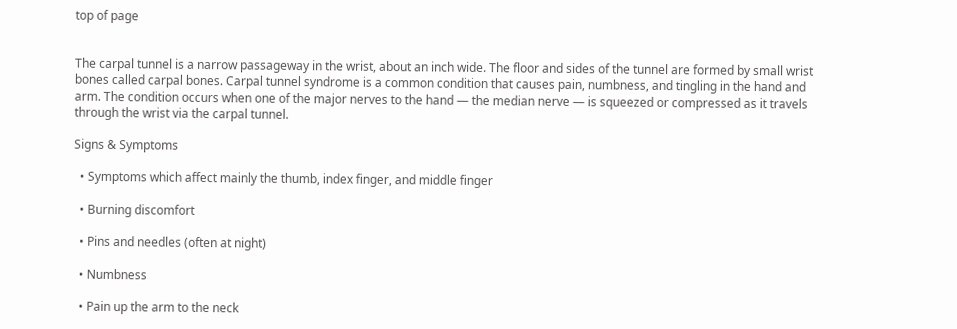top of page


The carpal tunnel is a narrow passageway in the wrist, about an inch wide. The floor and sides of the tunnel are formed by small wrist bones called carpal bones. Carpal tunnel syndrome is a common condition that causes pain, numbness, and tingling in the hand and arm. The condition occurs when one of the major nerves to the hand — the median nerve — is squeezed or compressed as it travels through the wrist via the carpal tunnel.

Signs & Symptoms

  • Symptoms which affect mainly the thumb, index finger, and middle finger

  • Burning discomfort

  • Pins and needles (often at night)

  • Numbness

  • Pain up the arm to the neck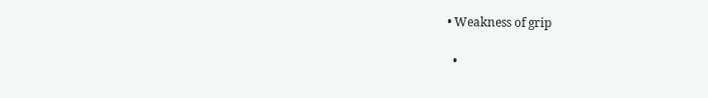• Weakness of grip

  •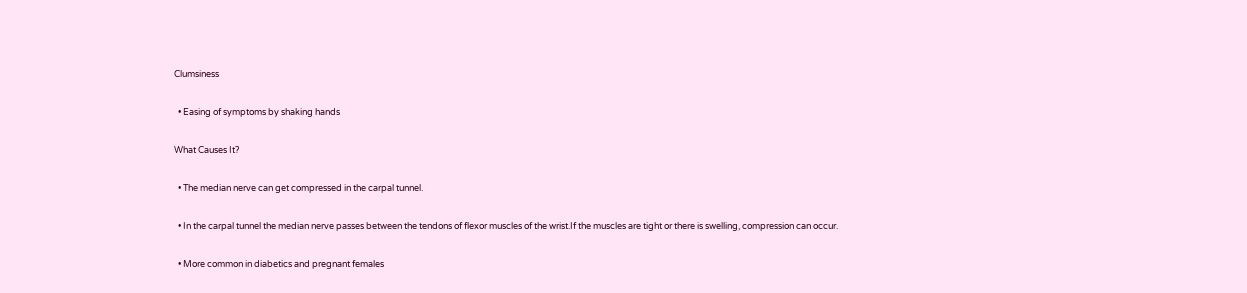Clumsiness

  • Easing of symptoms by shaking hands

What Causes It?

  • The median nerve can get compressed in the carpal tunnel.

  • In the carpal tunnel the median nerve passes between the tendons of flexor muscles of the wrist.If the muscles are tight or there is swelling, compression can occur.

  • More common in diabetics and pregnant females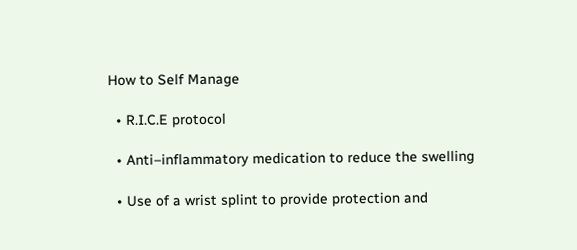How to Self Manage

  • R.I.C.E protocol

  • Anti–inflammatory medication to reduce the swelling

  • Use of a wrist splint to provide protection and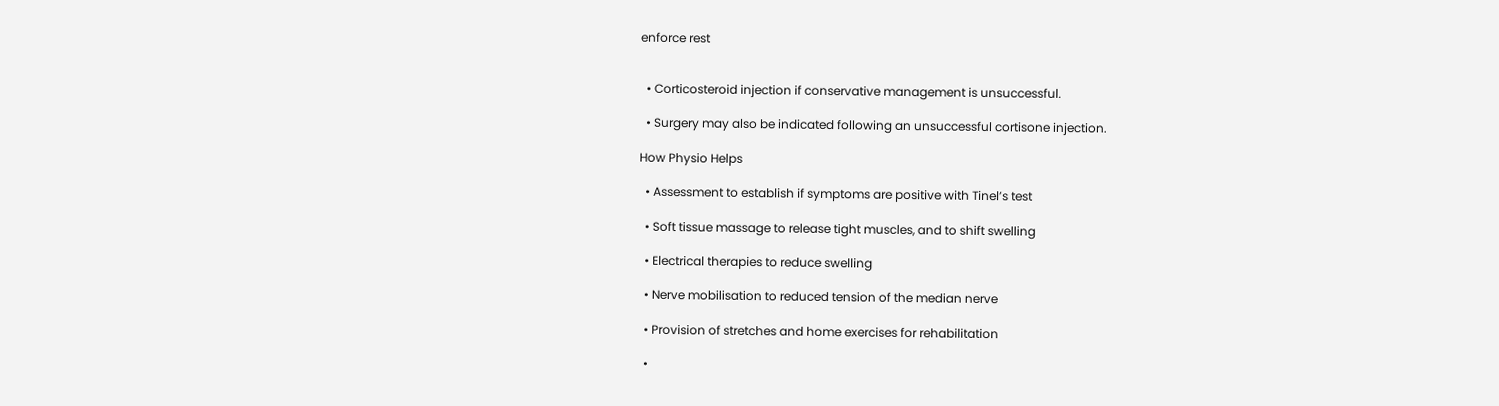enforce rest


  • Corticosteroid injection if conservative management is unsuccessful.

  • Surgery may also be indicated following an unsuccessful cortisone injection.

How Physio Helps

  • Assessment to establish if symptoms are positive with Tinel’s test

  • Soft tissue massage to release tight muscles, and to shift swelling

  • Electrical therapies to reduce swelling

  • Nerve mobilisation to reduced tension of the median nerve

  • Provision of stretches and home exercises for rehabilitation

  •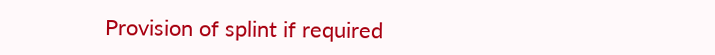Provision of splint if required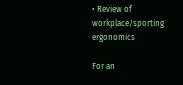• Review of workplace/sporting ergonomics

For an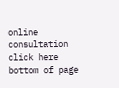online consultation click here
bottom of page